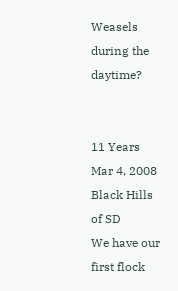Weasels during the daytime?


11 Years
Mar 4, 2008
Black Hills of SD
We have our first flock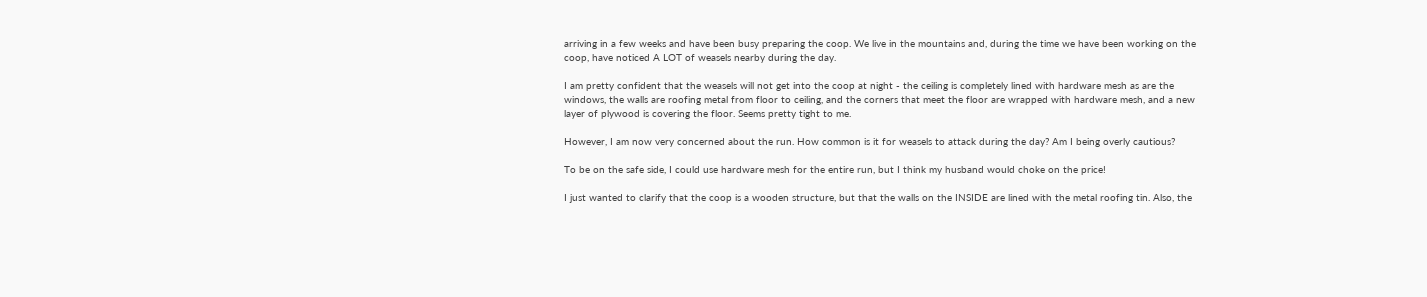arriving in a few weeks and have been busy preparing the coop. We live in the mountains and, during the time we have been working on the coop, have noticed A LOT of weasels nearby during the day.

I am pretty confident that the weasels will not get into the coop at night - the ceiling is completely lined with hardware mesh as are the windows, the walls are roofing metal from floor to ceiling, and the corners that meet the floor are wrapped with hardware mesh, and a new layer of plywood is covering the floor. Seems pretty tight to me.

However, I am now very concerned about the run. How common is it for weasels to attack during the day? Am I being overly cautious?

To be on the safe side, I could use hardware mesh for the entire run, but I think my husband would choke on the price!

I just wanted to clarify that the coop is a wooden structure, but that the walls on the INSIDE are lined with the metal roofing tin. Also, the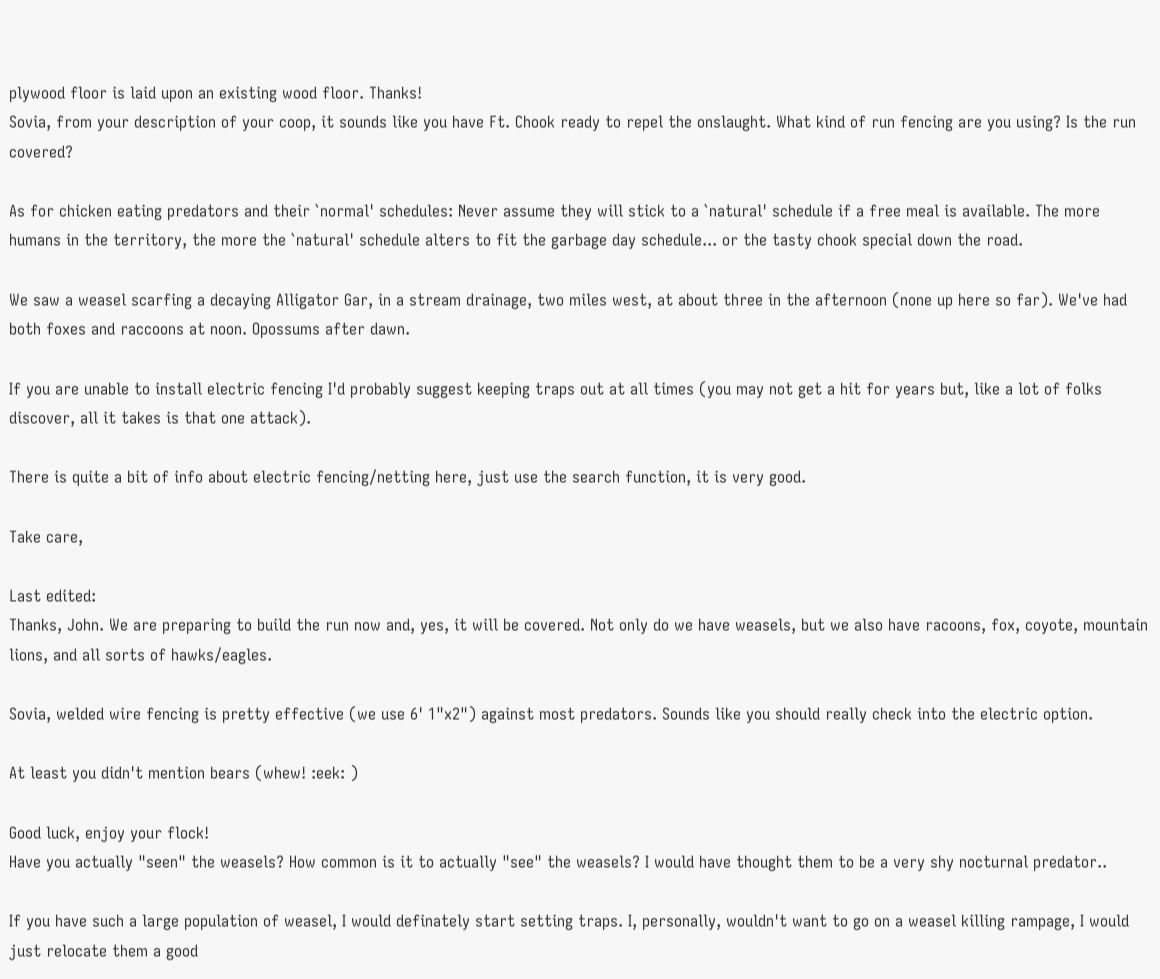plywood floor is laid upon an existing wood floor. Thanks!
Sovia, from your description of your coop, it sounds like you have Ft. Chook ready to repel the onslaught. What kind of run fencing are you using? Is the run covered?

As for chicken eating predators and their `normal' schedules: Never assume they will stick to a `natural' schedule if a free meal is available. The more humans in the territory, the more the `natural' schedule alters to fit the garbage day schedule... or the tasty chook special down the road.

We saw a weasel scarfing a decaying Alligator Gar, in a stream drainage, two miles west, at about three in the afternoon (none up here so far). We've had both foxes and raccoons at noon. Opossums after dawn.

If you are unable to install electric fencing I'd probably suggest keeping traps out at all times (you may not get a hit for years but, like a lot of folks discover, all it takes is that one attack).

There is quite a bit of info about electric fencing/netting here, just use the search function, it is very good.

Take care,

Last edited:
Thanks, John. We are preparing to build the run now and, yes, it will be covered. Not only do we have weasels, but we also have racoons, fox, coyote, mountain lions, and all sorts of hawks/eagles.

Sovia, welded wire fencing is pretty effective (we use 6' 1"x2") against most predators. Sounds like you should really check into the electric option.

At least you didn't mention bears (whew! :eek: )

Good luck, enjoy your flock!
Have you actually "seen" the weasels? How common is it to actually "see" the weasels? I would have thought them to be a very shy nocturnal predator..

If you have such a large population of weasel, I would definately start setting traps. I, personally, wouldn't want to go on a weasel killing rampage, I would just relocate them a good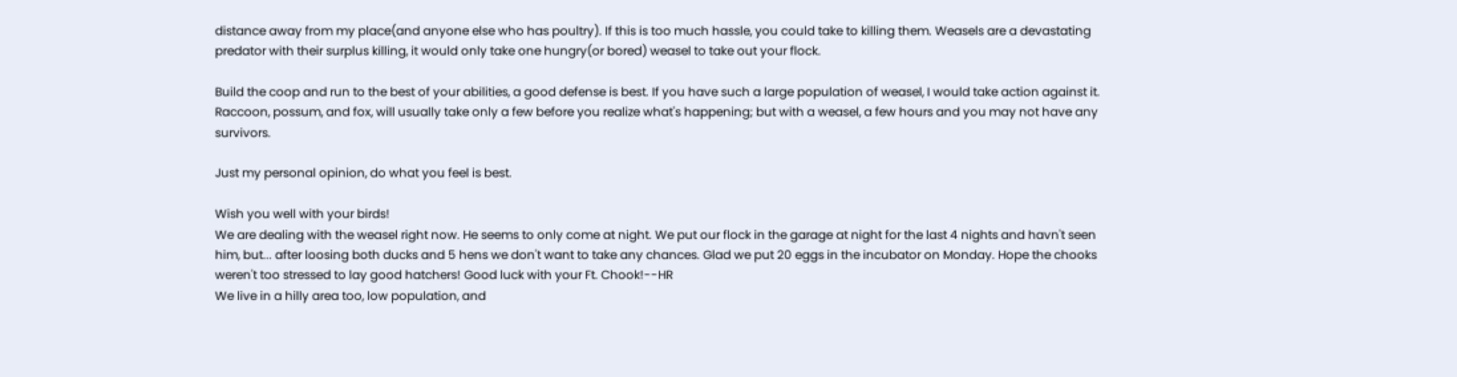distance away from my place(and anyone else who has poultry). If this is too much hassle, you could take to killing them. Weasels are a devastating predator with their surplus killing, it would only take one hungry(or bored) weasel to take out your flock.

Build the coop and run to the best of your abilities, a good defense is best. If you have such a large population of weasel, I would take action against it. Raccoon, possum, and fox, will usually take only a few before you realize what's happening; but with a weasel, a few hours and you may not have any survivors.

Just my personal opinion, do what you feel is best.

Wish you well with your birds!
We are dealing with the weasel right now. He seems to only come at night. We put our flock in the garage at night for the last 4 nights and havn't seen him, but... after loosing both ducks and 5 hens we don't want to take any chances. Glad we put 20 eggs in the incubator on Monday. Hope the chooks weren't too stressed to lay good hatchers! Good luck with your Ft. Chook!--HR
We live in a hilly area too, low population, and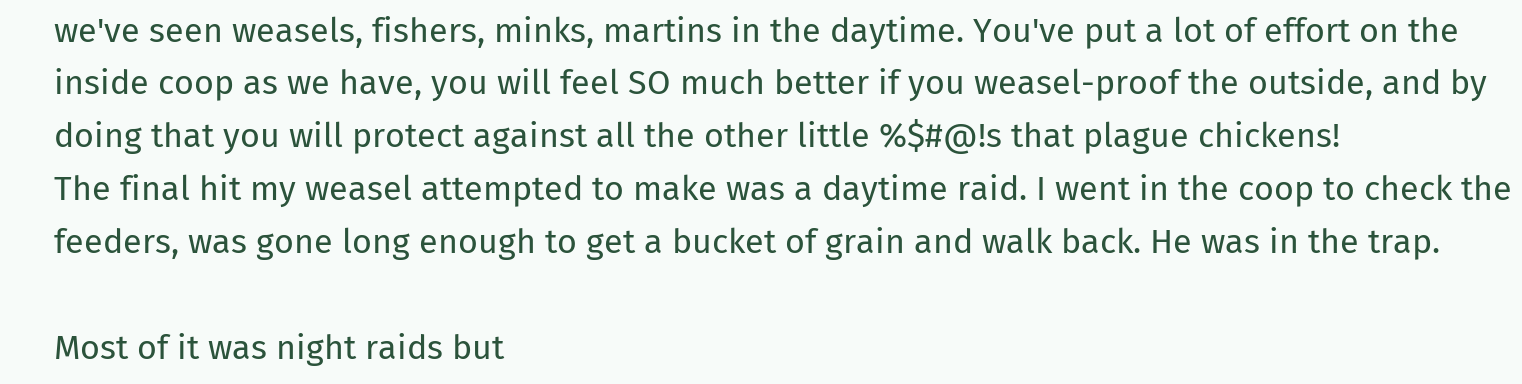we've seen weasels, fishers, minks, martins in the daytime. You've put a lot of effort on the inside coop as we have, you will feel SO much better if you weasel-proof the outside, and by doing that you will protect against all the other little %$#@!s that plague chickens!
The final hit my weasel attempted to make was a daytime raid. I went in the coop to check the feeders, was gone long enough to get a bucket of grain and walk back. He was in the trap.

Most of it was night raids but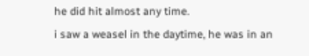he did hit almost any time.
i saw a weasel in the daytime, he was in an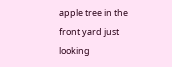apple tree in the front yard just looking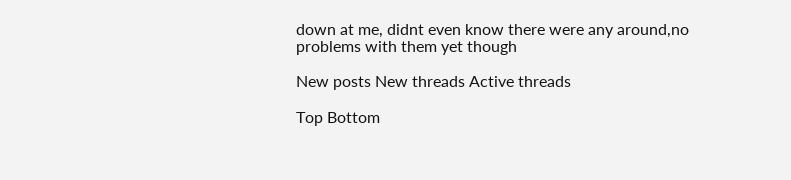down at me, didnt even know there were any around,no problems with them yet though

New posts New threads Active threads

Top Bottom